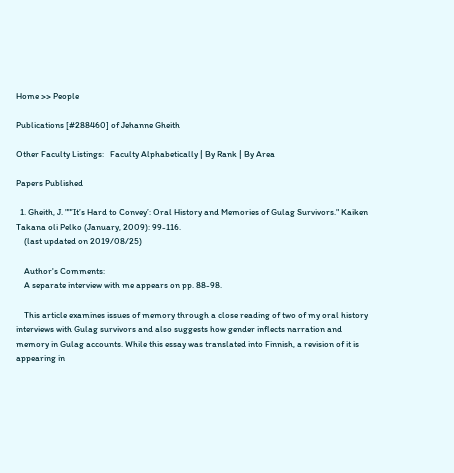Home >> People

Publications [#288460] of Jehanne Gheith

Other Faculty Listings:   Faculty Alphabetically | By Rank | By Area

Papers Published

  1. Gheith, J. ""’It’s Hard to Convey’: Oral History and Memories of Gulag Survivors." Kaiken Takana oli Pelko (January, 2009): 99-116.
    (last updated on 2019/08/25)

    Author's Comments:
    A separate interview with me appears on pp. 88-98.

    This article examines issues of memory through a close reading of two of my oral history interviews with Gulag survivors and also suggests how gender inflects narration and memory in Gulag accounts. While this essay was translated into Finnish, a revision of it is appearing in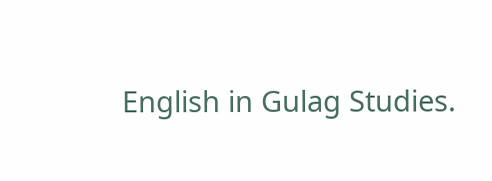English in Gulag Studies.